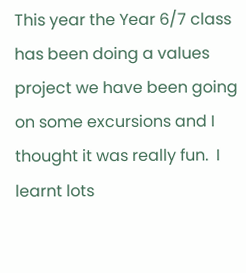This year the Year 6/7 class has been doing a values project we have been going on some excursions and I thought it was really fun.  I learnt lots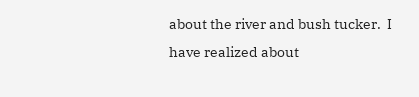about the river and bush tucker.  I have realized about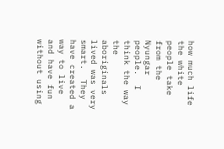how much life the white people take from the Nyungar people.  I think the way the aboriginals lived was very smart.  They have created a way to live and have fun without using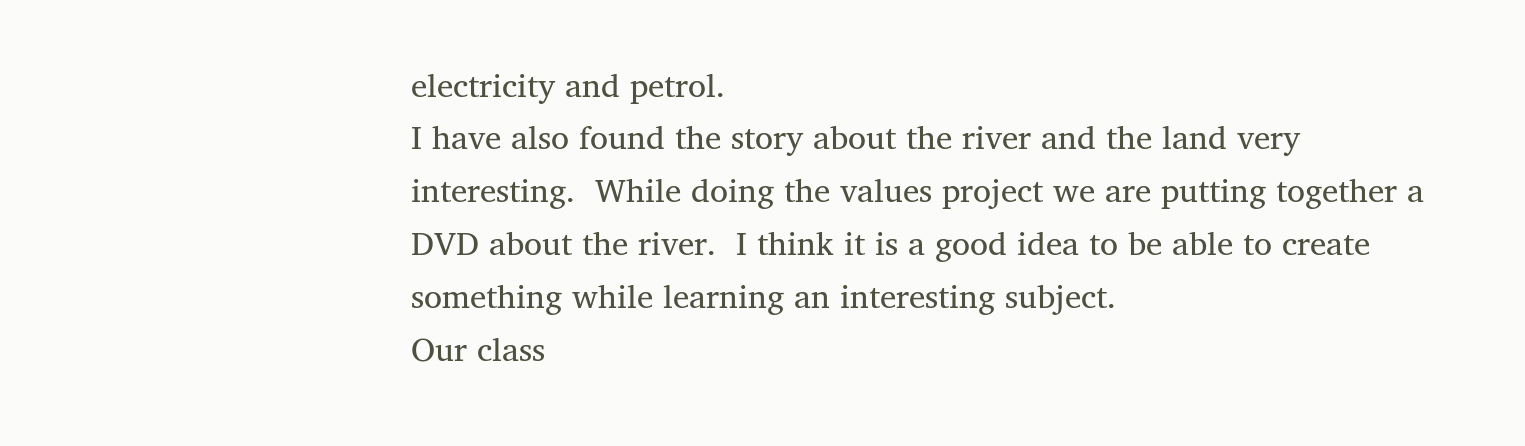electricity and petrol.
I have also found the story about the river and the land very interesting.  While doing the values project we are putting together a DVD about the river.  I think it is a good idea to be able to create something while learning an interesting subject.
Our class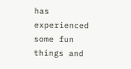has experienced some fun things and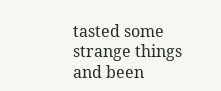tasted some strange things and been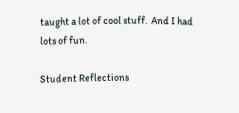taught a lot of cool stuff.  And I had lots of fun.

Student Reflections